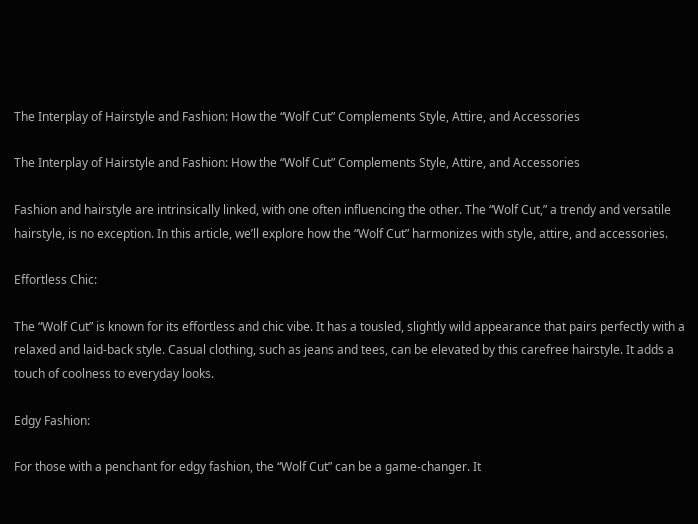The Interplay of Hairstyle and Fashion: How the “Wolf Cut” Complements Style, Attire, and Accessories

The Interplay of Hairstyle and Fashion: How the “Wolf Cut” Complements Style, Attire, and Accessories

Fashion and hairstyle are intrinsically linked, with one often influencing the other. The “Wolf Cut,” a trendy and versatile hairstyle, is no exception. In this article, we’ll explore how the “Wolf Cut” harmonizes with style, attire, and accessories.

Effortless Chic:

The “Wolf Cut” is known for its effortless and chic vibe. It has a tousled, slightly wild appearance that pairs perfectly with a relaxed and laid-back style. Casual clothing, such as jeans and tees, can be elevated by this carefree hairstyle. It adds a touch of coolness to everyday looks.

Edgy Fashion:

For those with a penchant for edgy fashion, the “Wolf Cut” can be a game-changer. It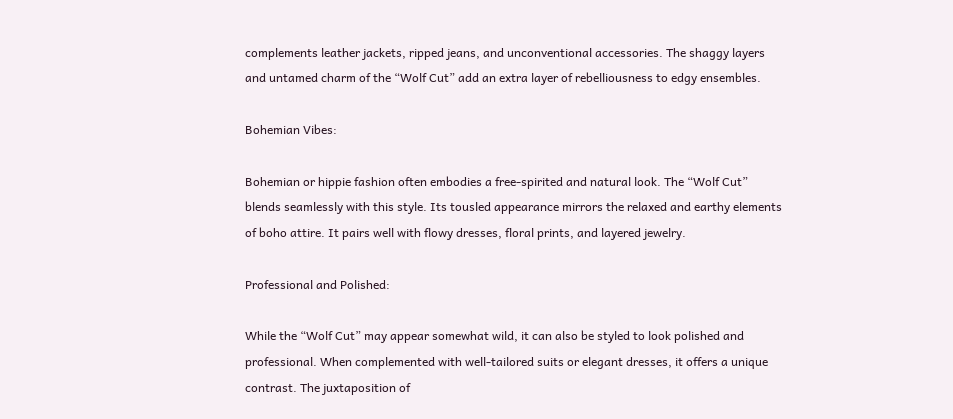complements leather jackets, ripped jeans, and unconventional accessories. The shaggy layers and untamed charm of the “Wolf Cut” add an extra layer of rebelliousness to edgy ensembles.

Bohemian Vibes:

Bohemian or hippie fashion often embodies a free-spirited and natural look. The “Wolf Cut” blends seamlessly with this style. Its tousled appearance mirrors the relaxed and earthy elements of boho attire. It pairs well with flowy dresses, floral prints, and layered jewelry.

Professional and Polished:

While the “Wolf Cut” may appear somewhat wild, it can also be styled to look polished and professional. When complemented with well-tailored suits or elegant dresses, it offers a unique contrast. The juxtaposition of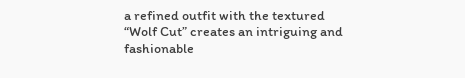a refined outfit with the textured “Wolf Cut” creates an intriguing and fashionable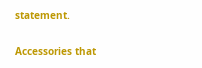statement.

Accessories that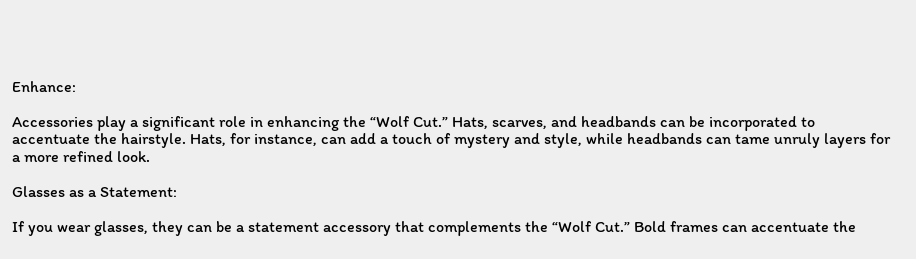Enhance:

Accessories play a significant role in enhancing the “Wolf Cut.” Hats, scarves, and headbands can be incorporated to accentuate the hairstyle. Hats, for instance, can add a touch of mystery and style, while headbands can tame unruly layers for a more refined look.

Glasses as a Statement:

If you wear glasses, they can be a statement accessory that complements the “Wolf Cut.” Bold frames can accentuate the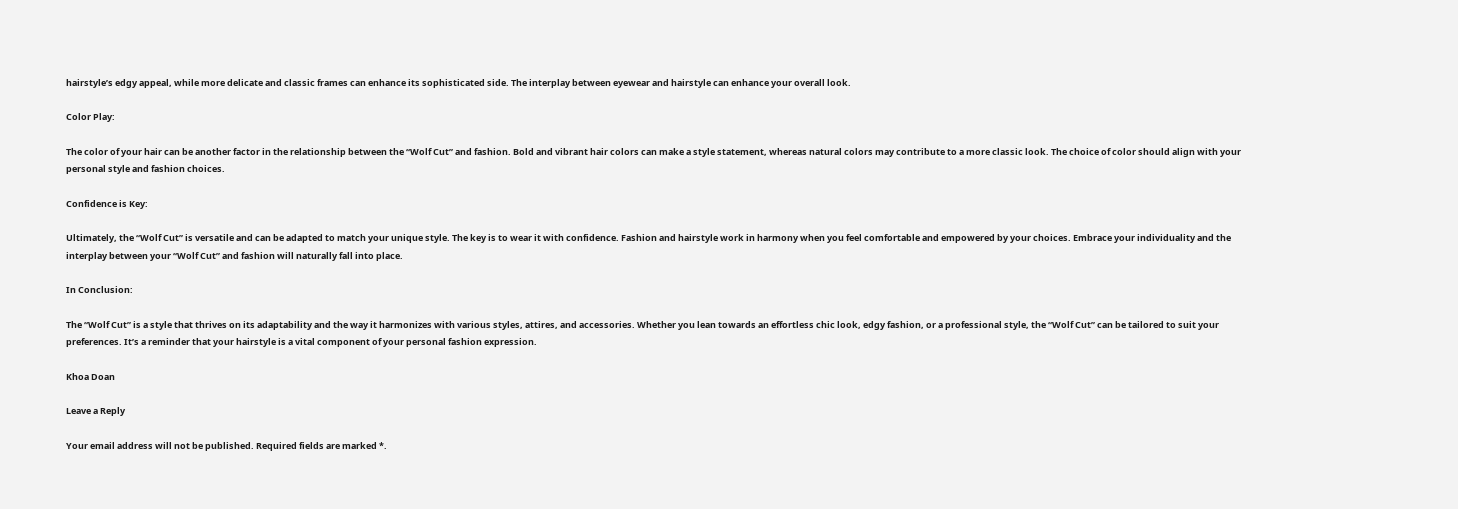hairstyle’s edgy appeal, while more delicate and classic frames can enhance its sophisticated side. The interplay between eyewear and hairstyle can enhance your overall look.

Color Play:

The color of your hair can be another factor in the relationship between the “Wolf Cut” and fashion. Bold and vibrant hair colors can make a style statement, whereas natural colors may contribute to a more classic look. The choice of color should align with your personal style and fashion choices.

Confidence is Key:

Ultimately, the “Wolf Cut” is versatile and can be adapted to match your unique style. The key is to wear it with confidence. Fashion and hairstyle work in harmony when you feel comfortable and empowered by your choices. Embrace your individuality and the interplay between your “Wolf Cut” and fashion will naturally fall into place.

In Conclusion:

The “Wolf Cut” is a style that thrives on its adaptability and the way it harmonizes with various styles, attires, and accessories. Whether you lean towards an effortless chic look, edgy fashion, or a professional style, the “Wolf Cut” can be tailored to suit your preferences. It’s a reminder that your hairstyle is a vital component of your personal fashion expression.

Khoa Doan

Leave a Reply

Your email address will not be published. Required fields are marked *.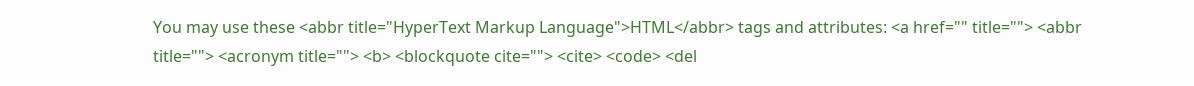You may use these <abbr title="HyperText Markup Language">HTML</abbr> tags and attributes: <a href="" title=""> <abbr title=""> <acronym title=""> <b> <blockquote cite=""> <cite> <code> <del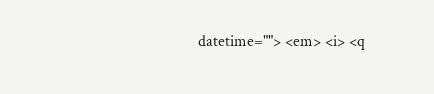datetime=""> <em> <i> <q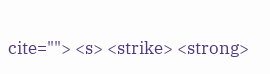cite=""> <s> <strike> <strong>